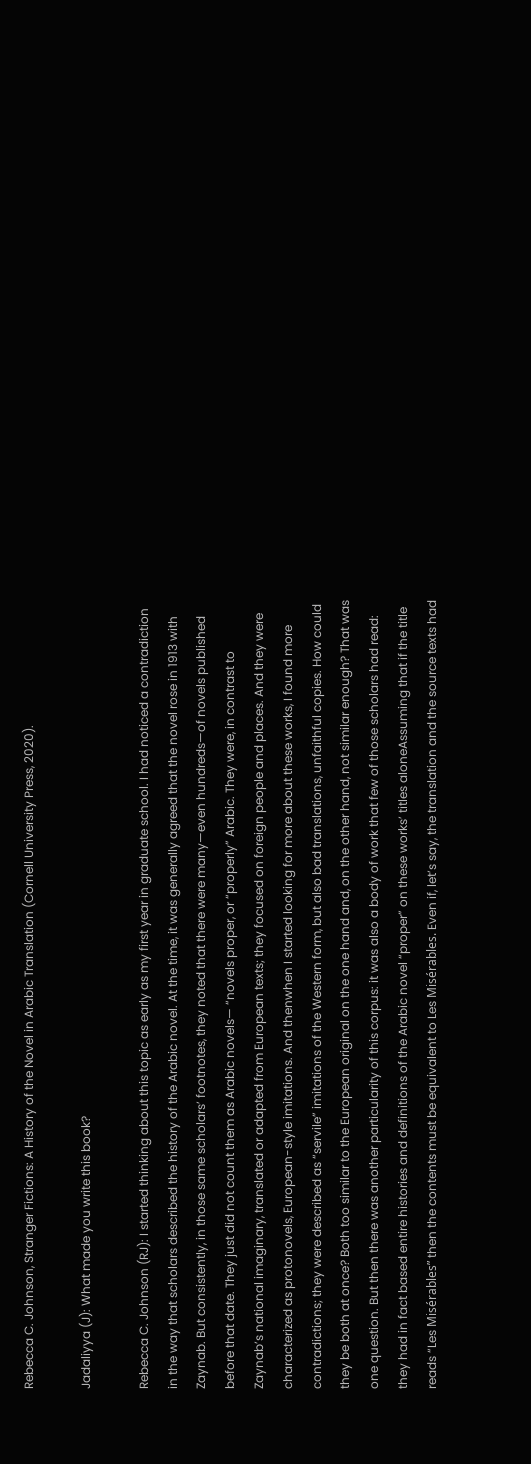Rebecca C. Johnson, Stranger Fictions: A History of the Novel in Arabic Translation (Cornell University Press, 2020).

Jadaliyya (J): What made you write this book?

Rebecca C. Johnson (RJ): I started thinking about this topic as early as my first year in graduate school. I had noticed a contradiction in the way that scholars described the history of the Arabic novel. At the time, it was generally agreed that the novel rose in 1913 with Zaynab. But consistently, in those same scholars’ footnotes, they noted that there were many—even hundreds—of novels published before that date. They just did not count them as Arabic novels— “novels proper, or “properly” Arabic. They were, in contrast to Zaynab’s national imaginary, translated or adapted from European texts; they focused on foreign people and places. And they were characterized as protonovels, European-style imitations. And thenwhen I started looking for more about these works, I found more contradictions; they were described as “servile” imitations of the Western form, but also bad translations, unfaithful copies. How could they be both at once? Both too similar to the European original on the one hand and, on the other hand, not similar enough? That was one question. But then there was another particularity of this corpus: it was also a body of work that few of those scholars had read: they had in fact based entire histories and definitions of the Arabic novel “proper” on these works’ titles aloneAssuming that if the title reads “Les Misérables” then the contents must be equivalent to Les Misérables. Even if, let’s say, the translation and the source texts had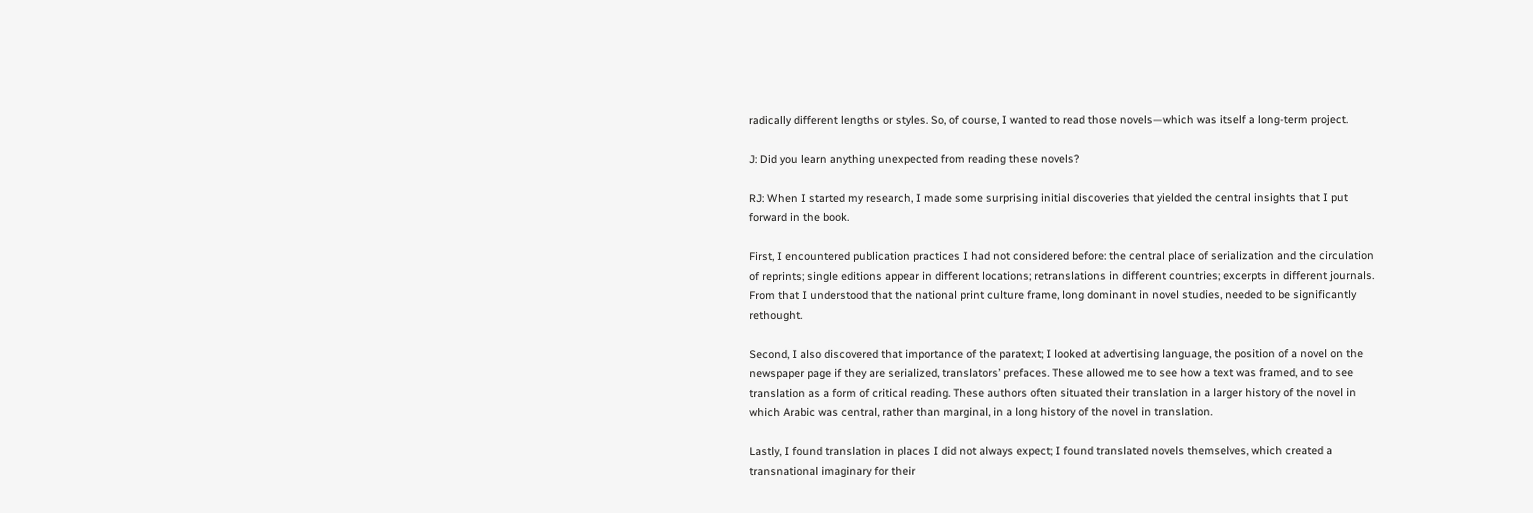radically different lengths or styles. So, of course, I wanted to read those novels—which was itself a long-term project.

J: Did you learn anything unexpected from reading these novels?

RJ: When I started my research, I made some surprising initial discoveries that yielded the central insights that I put forward in the book.

First, I encountered publication practices I had not considered before: the central place of serialization and the circulation of reprints; single editions appear in different locations; retranslations in different countries; excerpts in different journals. From that I understood that the national print culture frame, long dominant in novel studies, needed to be significantly rethought.

Second, I also discovered that importance of the paratext; I looked at advertising language, the position of a novel on the newspaper page if they are serialized, translators’ prefaces. These allowed me to see how a text was framed, and to see translation as a form of critical reading. These authors often situated their translation in a larger history of the novel in which Arabic was central, rather than marginal, in a long history of the novel in translation.

Lastly, I found translation in places I did not always expect; I found translated novels themselves, which created a transnational imaginary for their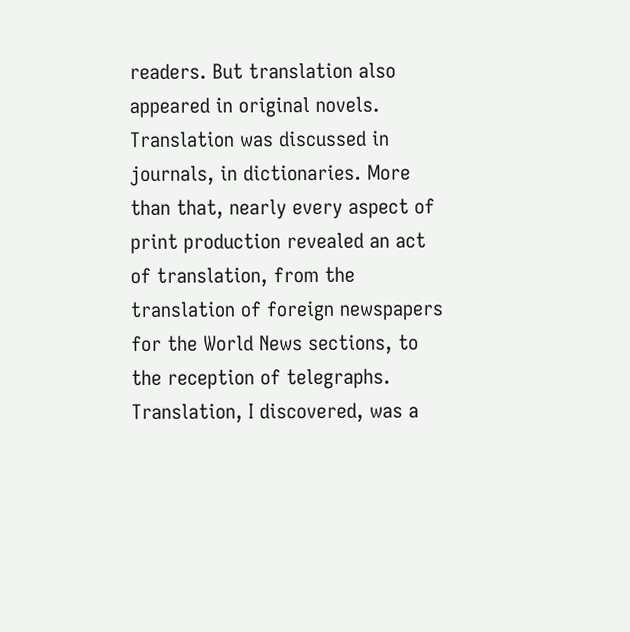readers. But translation also appeared in original novels. Translation was discussed in journals, in dictionaries. More than that, nearly every aspect of print production revealed an act of translation, from the translation of foreign newspapers for the World News sections, to the reception of telegraphs. Translation, I discovered, was a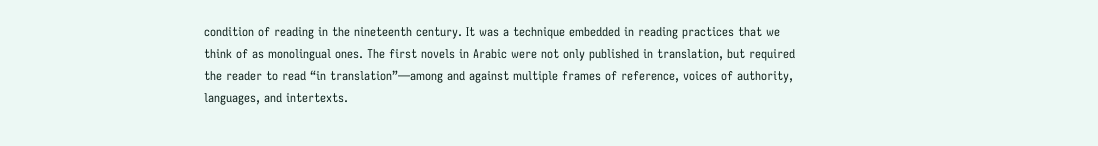condition of reading in the nineteenth century. It was a technique embedded in reading practices that we think of as monolingual ones. The first novels in Arabic were not only published in translation, but required the reader to read “in translation”—among and against multiple frames of reference, voices of authority, languages, and intertexts.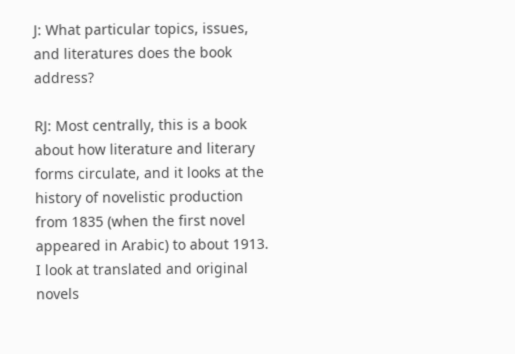J: What particular topics, issues, and literatures does the book address?

RJ: Most centrally, this is a book about how literature and literary forms circulate, and it looks at the history of novelistic production from 1835 (when the first novel appeared in Arabic) to about 1913. I look at translated and original novels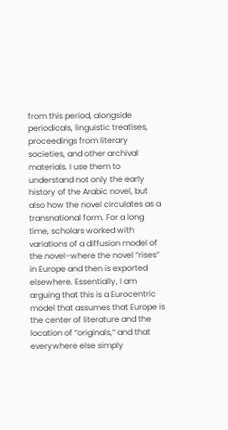from this period, alongside periodicals, linguistic treatises, proceedings from literary societies, and other archival materials. I use them to understand not only the early history of the Arabic novel, but also how the novel circulates as a transnational form. For a long time, scholars worked with variations of a diffusion model of the novel–where the novel “rises” in Europe and then is exported elsewhere. Essentially, I am arguing that this is a Eurocentric model that assumes that Europe is the center of literature and the location of “originals,” and that everywhere else simply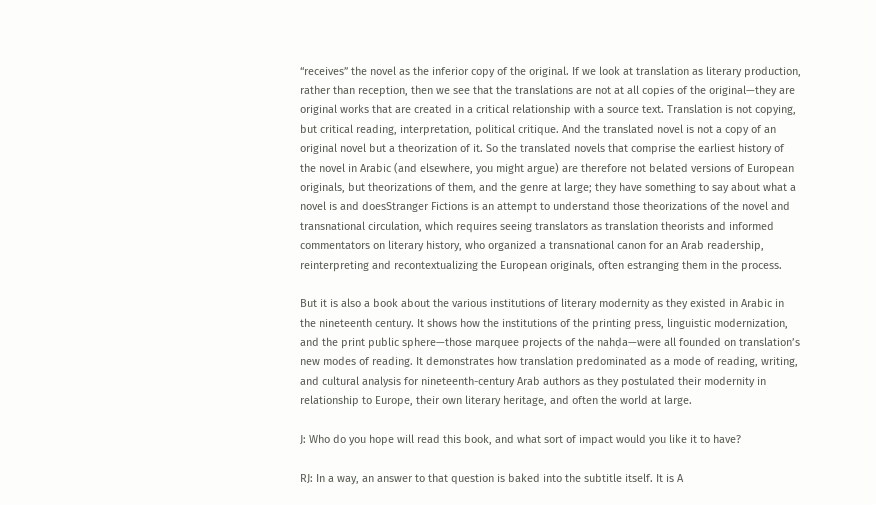“receives” the novel as the inferior copy of the original. If we look at translation as literary production, rather than reception, then we see that the translations are not at all copies of the original—they are original works that are created in a critical relationship with a source text. Translation is not copying, but critical reading, interpretation, political critique. And the translated novel is not a copy of an original novel but a theorization of it. So the translated novels that comprise the earliest history of the novel in Arabic (and elsewhere, you might argue) are therefore not belated versions of European originals, but theorizations of them, and the genre at large; they have something to say about what a novel is and doesStranger Fictions is an attempt to understand those theorizations of the novel and transnational circulation, which requires seeing translators as translation theorists and informed commentators on literary history, who organized a transnational canon for an Arab readership, reinterpreting and recontextualizing the European originals, often estranging them in the process.

But it is also a book about the various institutions of literary modernity as they existed in Arabic in the nineteenth century. It shows how the institutions of the printing press, linguistic modernization, and the print public sphere—those marquee projects of the nahḍa—were all founded on translation’s new modes of reading. It demonstrates how translation predominated as a mode of reading, writing, and cultural analysis for nineteenth-century Arab authors as they postulated their modernity in relationship to Europe, their own literary heritage, and often the world at large.

J: Who do you hope will read this book, and what sort of impact would you like it to have?

RJ: In a way, an answer to that question is baked into the subtitle itself. It is A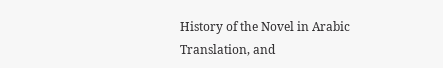History of the Novel in Arabic Translation, and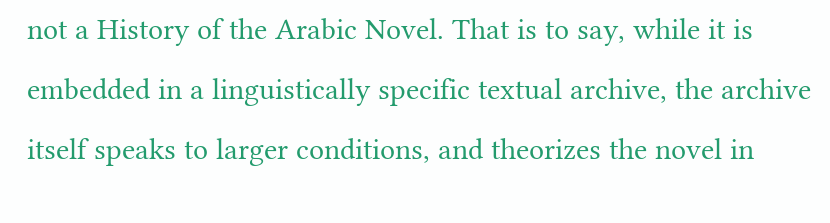not a History of the Arabic Novel. That is to say, while it is embedded in a linguistically specific textual archive, the archive itself speaks to larger conditions, and theorizes the novel in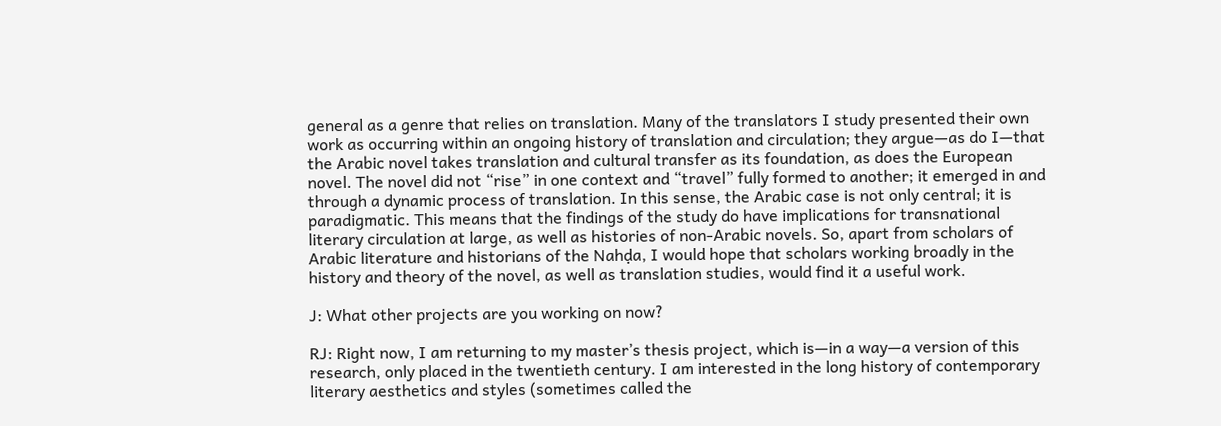general as a genre that relies on translation. Many of the translators I study presented their own work as occurring within an ongoing history of translation and circulation; they argue—as do I—that the Arabic novel takes translation and cultural transfer as its foundation, as does the European novel. The novel did not “rise” in one context and “travel” fully formed to another; it emerged in and through a dynamic process of translation. In this sense, the Arabic case is not only central; it is paradigmatic. This means that the findings of the study do have implications for transnational literary circulation at large, as well as histories of non-Arabic novels. So, apart from scholars of Arabic literature and historians of the Nahḍa, I would hope that scholars working broadly in the history and theory of the novel, as well as translation studies, would find it a useful work.

J: What other projects are you working on now?

RJ: Right now, I am returning to my master’s thesis project, which is—in a way—a version of this research, only placed in the twentieth century. I am interested in the long history of contemporary literary aesthetics and styles (sometimes called the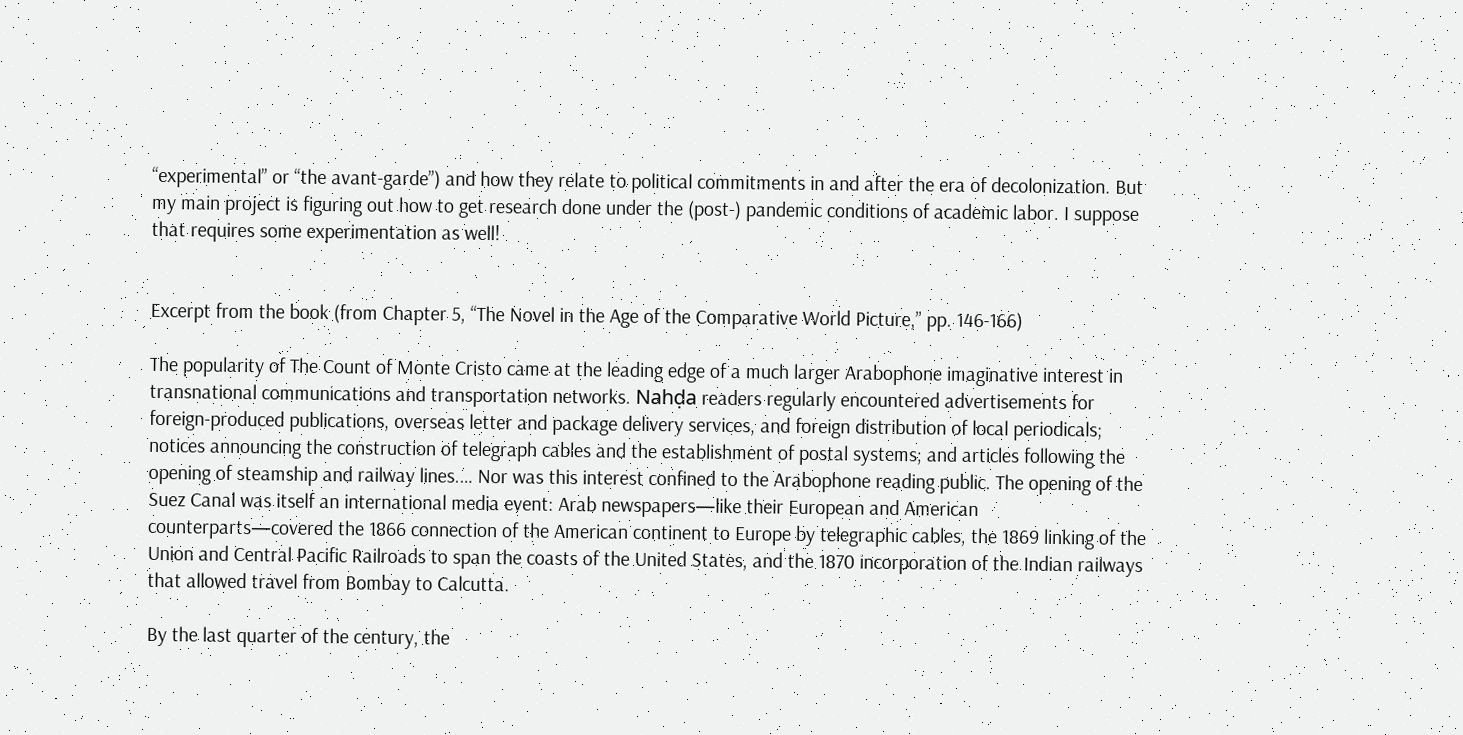“experimental” or “the avant-garde”) and how they relate to political commitments in and after the era of decolonization. But my main project is figuring out how to get research done under the (post-) pandemic conditions of academic labor. I suppose that requires some experimentation as well!


Excerpt from the book (from Chapter 5, “The Novel in the Age of the Comparative World Picture,” pp. 146-166)

The popularity of The Count of Monte Cristo came at the leading edge of a much larger Arabophone imaginative interest in transnational communications and transportation networks. Nahḍa readers regularly encountered advertisements for foreign-produced publications, overseas letter and package delivery services, and foreign distribution of local periodicals; notices announcing the construction of telegraph cables and the establishment of postal systems; and articles following the opening of steamship and railway lines.… Nor was this interest confined to the Arabophone reading public. The opening of the Suez Canal was itself an international media event: Arab newspapers—like their European and American counterparts—covered the 1866 connection of the American continent to Europe by telegraphic cables, the 1869 linking of the Union and Central Pacific Railroads to span the coasts of the United States, and the 1870 incorporation of the Indian railways that allowed travel from Bombay to Calcutta.

By the last quarter of the century, the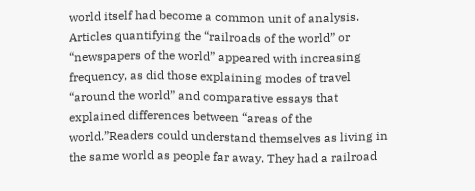world itself had become a common unit of analysis. Articles quantifying the “railroads of the world” or “newspapers of the world” appeared with increasing frequency, as did those explaining modes of travel “around the world” and comparative essays that explained differences between “areas of the world.”Readers could understand themselves as living in the same world as people far away. They had a railroad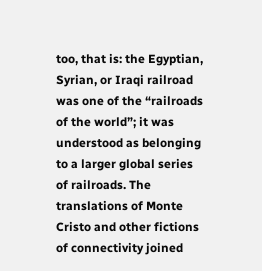too, that is: the Egyptian, Syrian, or Iraqi railroad was one of the “railroads of the world”; it was understood as belonging to a larger global series of railroads. The translations of Monte Cristo and other fictions of connectivity joined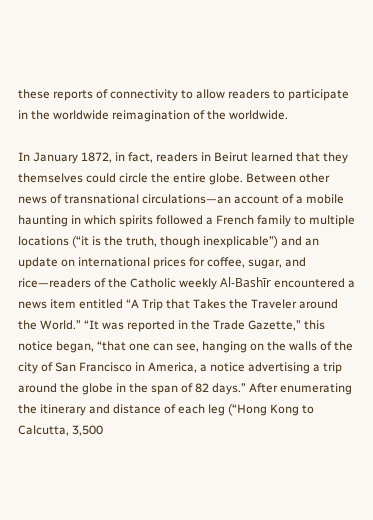these reports of connectivity to allow readers to participate in the worldwide reimagination of the worldwide.

In January 1872, in fact, readers in Beirut learned that they themselves could circle the entire globe. Between other news of transnational circulations—an account of a mobile haunting in which spirits followed a French family to multiple locations (“it is the truth, though inexplicable”) and an update on international prices for coffee, sugar, and rice—readers of the Catholic weekly Al-Bashīr encountered a news item entitled “A Trip that Takes the Traveler around the World.” “It was reported in the Trade Gazette,” this notice began, “that one can see, hanging on the walls of the city of San Francisco in America, a notice advertising a trip around the globe in the span of 82 days.” After enumerating the itinerary and distance of each leg (“Hong Kong to Calcutta, 3,500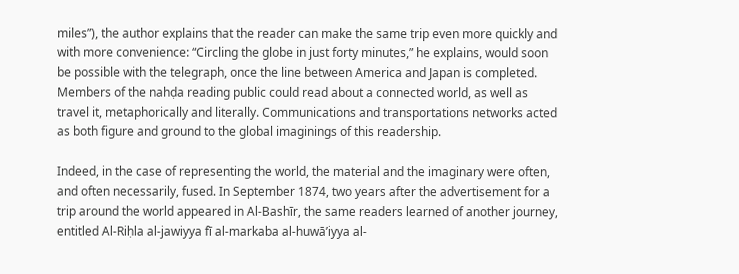miles”), the author explains that the reader can make the same trip even more quickly and with more convenience: “Circling the globe in just forty minutes,” he explains, would soon be possible with the telegraph, once the line between America and Japan is completed. Members of the nahḍa reading public could read about a connected world, as well as travel it, metaphorically and literally. Communications and transportations networks acted as both figure and ground to the global imaginings of this readership.

Indeed, in the case of representing the world, the material and the imaginary were often, and often necessarily, fused. In September 1874, two years after the advertisement for a trip around the world appeared in Al-Bashīr, the same readers learned of another journey, entitled Al-Riḥla al-jawiyya fī al-markaba al-huwā’iyya al-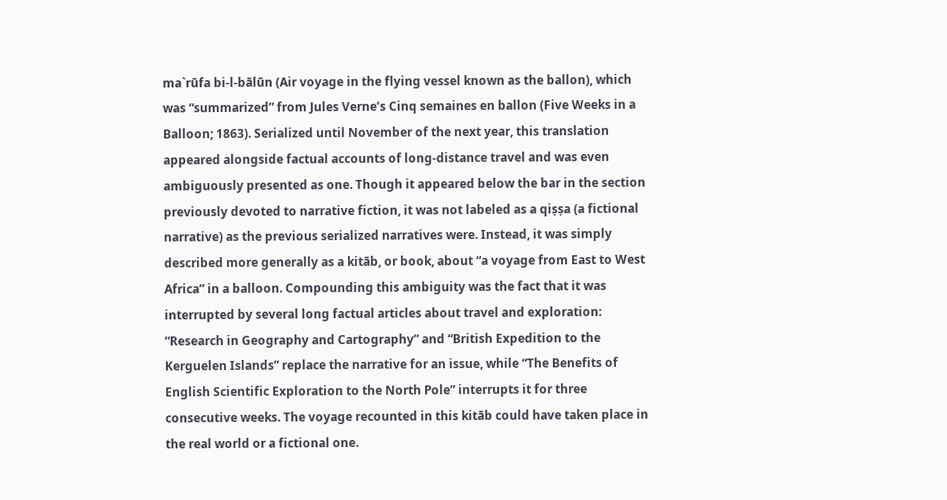ma`rūfa bi-l-bālūn (Air voyage in the flying vessel known as the ballon), which was “summarized” from Jules Verne’s Cinq semaines en ballon (Five Weeks in a Balloon; 1863). Serialized until November of the next year, this translation appeared alongside factual accounts of long-distance travel and was even ambiguously presented as one. Though it appeared below the bar in the section previously devoted to narrative fiction, it was not labeled as a qiṣṣa (a fictional narrative) as the previous serialized narratives were. Instead, it was simply described more generally as a kitāb, or book, about “a voyage from East to West Africa” in a balloon. Compounding this ambiguity was the fact that it was interrupted by several long factual articles about travel and exploration: “Research in Geography and Cartography” and “British Expedition to the Kerguelen Islands” replace the narrative for an issue, while “The Benefits of English Scientific Exploration to the North Pole” interrupts it for three consecutive weeks. The voyage recounted in this kitāb could have taken place in the real world or a fictional one.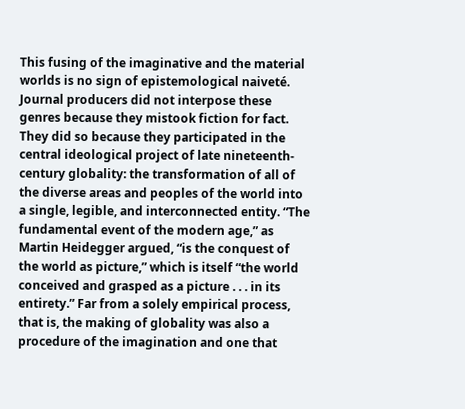This fusing of the imaginative and the material worlds is no sign of epistemological naiveté. Journal producers did not interpose these genres because they mistook fiction for fact. They did so because they participated in the central ideological project of late nineteenth-century globality: the transformation of all of the diverse areas and peoples of the world into a single, legible, and interconnected entity. “The fundamental event of the modern age,” as Martin Heidegger argued, “is the conquest of the world as picture,” which is itself “the world conceived and grasped as a picture . . . in its entirety.” Far from a solely empirical process, that is, the making of globality was also a procedure of the imagination and one that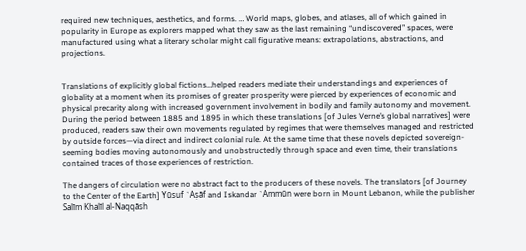required new techniques, aesthetics, and forms. … World maps, globes, and atlases, all of which gained in popularity in Europe as explorers mapped what they saw as the last remaining “undiscovered” spaces, were manufactured using what a literary scholar might call figurative means: extrapolations, abstractions, and projections.


Translations of explicitly global fictions…helped readers mediate their understandings and experiences of globality at a moment when its promises of greater prosperity were pierced by experiences of economic and physical precarity along with increased government involvement in bodily and family autonomy and movement. During the period between 1885 and 1895 in which these translations [of Jules Verne’s global narratives] were produced, readers saw their own movements regulated by regimes that were themselves managed and restricted by outside forces—via direct and indirect colonial rule. At the same time that these novels depicted sovereign-seeming bodies moving autonomously and unobstructedly through space and even time, their translations contained traces of those experiences of restriction.

The dangers of circulation were no abstract fact to the producers of these novels. The translators [of Journey to the Center of the Earth] Yūsuf `Aṣāf and Iskandar `Ammūn were born in Mount Lebanon, while the publisher Salīm Khalīl al-Naqqāsh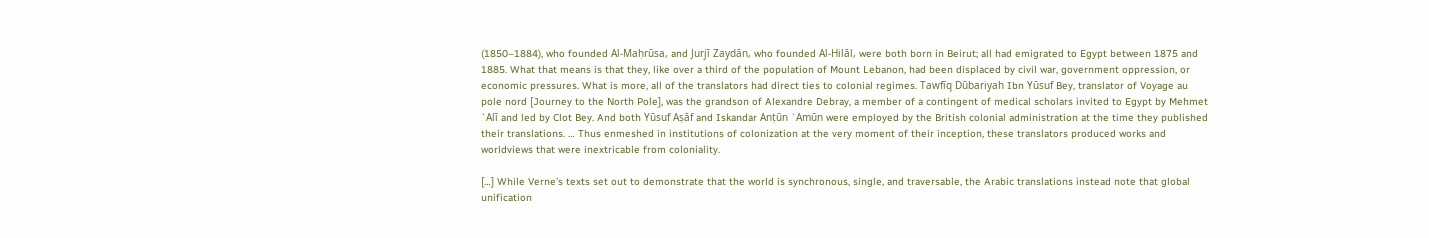(1850–1884), who founded Al-Maḥrūsa, and Jurjī Zaydān, who founded Al-Hilāl, were both born in Beirut; all had emigrated to Egypt between 1875 and 1885. What that means is that they, like over a third of the population of Mount Lebanon, had been displaced by civil war, government oppression, or economic pressures. What is more, all of the translators had direct ties to colonial regimes. Tawfīq Dūbariyah Ibn Yūsuf Bey, translator of Voyage au pole nord [Journey to the North Pole], was the grandson of Alexandre Debray, a member of a contingent of medical scholars invited to Egypt by Mehmet `Alī and led by Clot Bey. And both Yūsuf Aṣāf and Iskandar Anṭūn `Amūn were employed by the British colonial administration at the time they published their translations. … Thus enmeshed in institutions of colonization at the very moment of their inception, these translators produced works and worldviews that were inextricable from coloniality.

[…] While Verne’s texts set out to demonstrate that the world is synchronous, single, and traversable, the Arabic translations instead note that global unification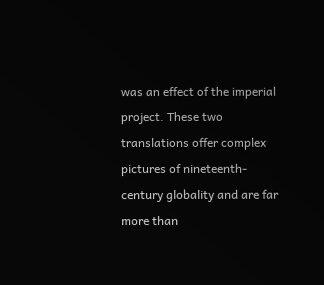was an effect of the imperial project. These two translations offer complex pictures of nineteenth-century globality and are far more than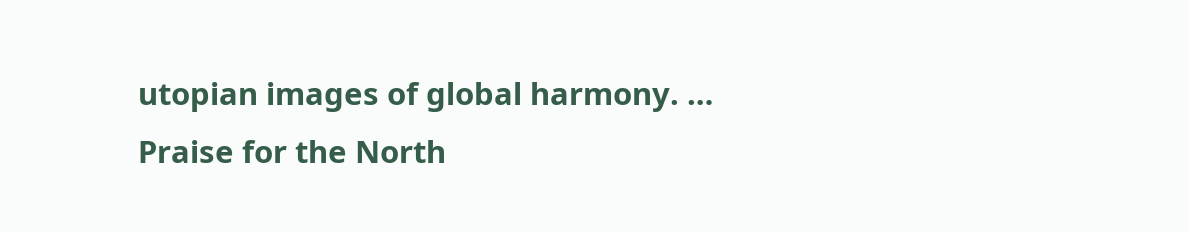utopian images of global harmony. … Praise for the North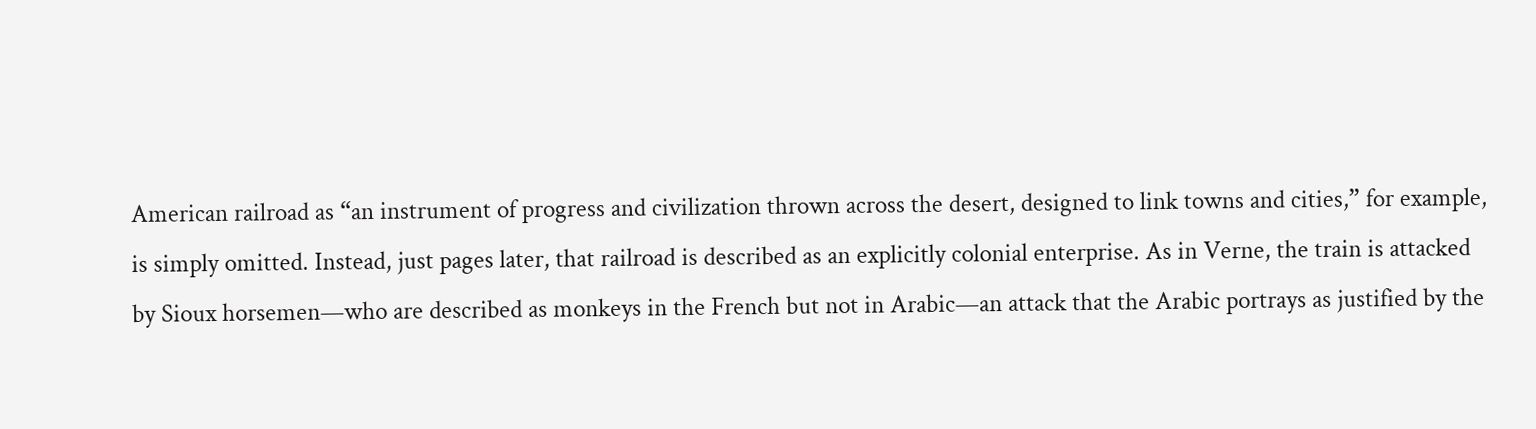American railroad as “an instrument of progress and civilization thrown across the desert, designed to link towns and cities,” for example, is simply omitted. Instead, just pages later, that railroad is described as an explicitly colonial enterprise. As in Verne, the train is attacked by Sioux horsemen—who are described as monkeys in the French but not in Arabic—an attack that the Arabic portrays as justified by the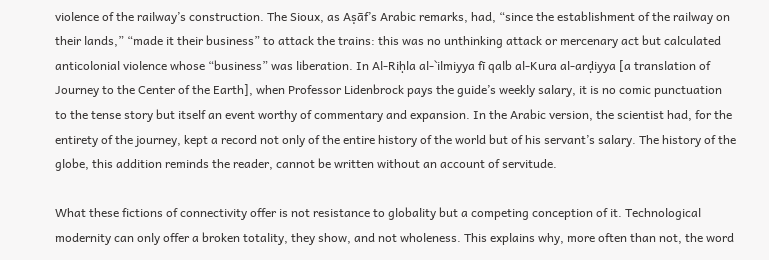violence of the railway’s construction. The Sioux, as Aṣāf’s Arabic remarks, had, “since the establishment of the railway on their lands,” “made it their business” to attack the trains: this was no unthinking attack or mercenary act but calculated anticolonial violence whose “business” was liberation. In Al-Riḥla al-`ilmiyya fī qalb al-Kura al-arḍiyya [a translation of Journey to the Center of the Earth], when Professor Lidenbrock pays the guide’s weekly salary, it is no comic punctuation to the tense story but itself an event worthy of commentary and expansion. In the Arabic version, the scientist had, for the entirety of the journey, kept a record not only of the entire history of the world but of his servant’s salary. The history of the globe, this addition reminds the reader, cannot be written without an account of servitude.

What these fictions of connectivity offer is not resistance to globality but a competing conception of it. Technological modernity can only offer a broken totality, they show, and not wholeness. This explains why, more often than not, the word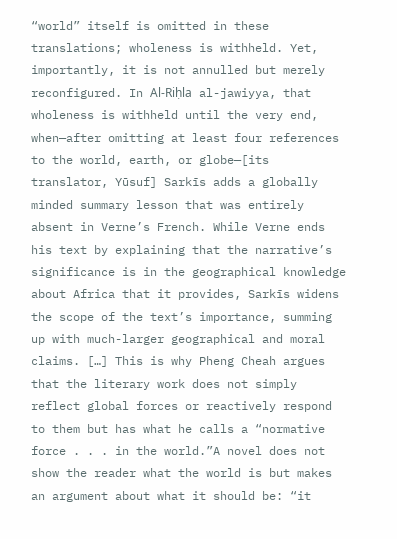“world” itself is omitted in these translations; wholeness is withheld. Yet, importantly, it is not annulled but merely reconfigured. In Al-Riḥla al-jawiyya, that wholeness is withheld until the very end, when—after omitting at least four references to the world, earth, or globe—[its translator, Yūsuf] Sarkīs adds a globally minded summary lesson that was entirely absent in Verne’s French. While Verne ends his text by explaining that the narrative’s significance is in the geographical knowledge about Africa that it provides, Sarkīs widens the scope of the text’s importance, summing up with much-larger geographical and moral claims. […] This is why Pheng Cheah argues that the literary work does not simply reflect global forces or reactively respond to them but has what he calls a “normative force . . . in the world.”A novel does not show the reader what the world is but makes an argument about what it should be: “it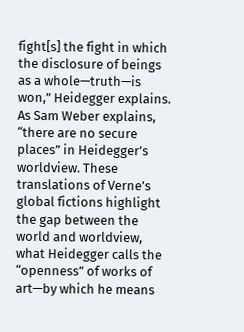fight[s] the fight in which the disclosure of beings as a whole—truth—is won,” Heidegger explains. As Sam Weber explains, “there are no secure places” in Heidegger’s worldview. These translations of Verne’s global fictions highlight the gap between the world and worldview, what Heidegger calls the “openness” of works of art—by which he means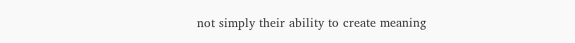not simply their ability to create meaning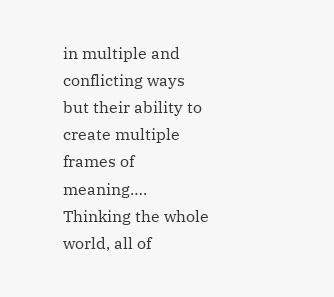in multiple and conflicting ways but their ability to create multiple frames of meaning…. Thinking the whole world, all of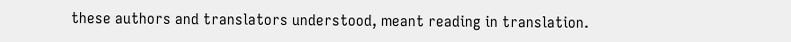these authors and translators understood, meant reading in translation.